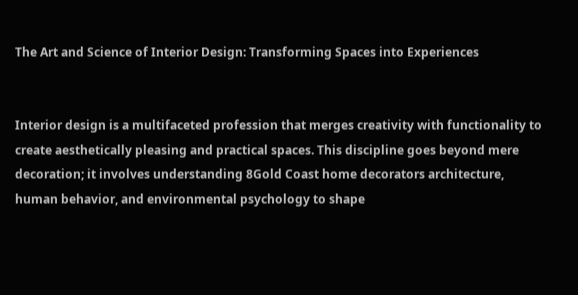The Art and Science of Interior Design: Transforming Spaces into Experiences


Interior design is a multifaceted profession that merges creativity with functionality to create aesthetically pleasing and practical spaces. This discipline goes beyond mere decoration; it involves understanding 8Gold Coast home decorators architecture, human behavior, and environmental psychology to shape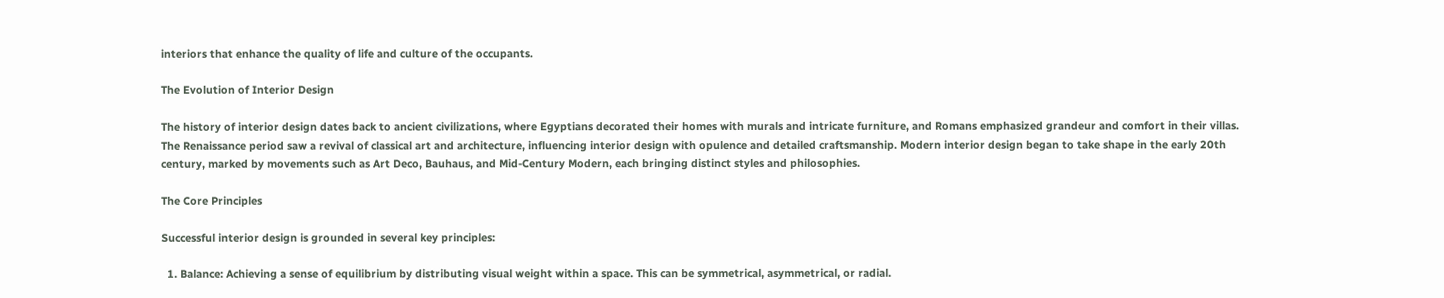interiors that enhance the quality of life and culture of the occupants.

The Evolution of Interior Design

The history of interior design dates back to ancient civilizations, where Egyptians decorated their homes with murals and intricate furniture, and Romans emphasized grandeur and comfort in their villas. The Renaissance period saw a revival of classical art and architecture, influencing interior design with opulence and detailed craftsmanship. Modern interior design began to take shape in the early 20th century, marked by movements such as Art Deco, Bauhaus, and Mid-Century Modern, each bringing distinct styles and philosophies.

The Core Principles

Successful interior design is grounded in several key principles:

  1. Balance: Achieving a sense of equilibrium by distributing visual weight within a space. This can be symmetrical, asymmetrical, or radial.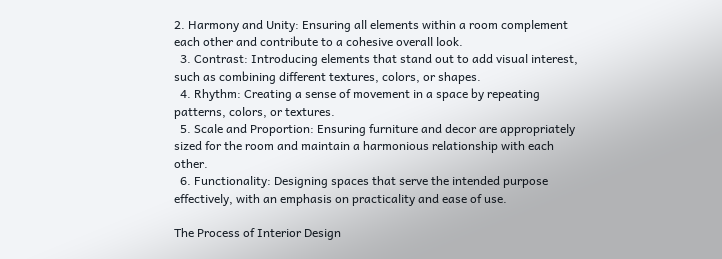2. Harmony and Unity: Ensuring all elements within a room complement each other and contribute to a cohesive overall look.
  3. Contrast: Introducing elements that stand out to add visual interest, such as combining different textures, colors, or shapes.
  4. Rhythm: Creating a sense of movement in a space by repeating patterns, colors, or textures.
  5. Scale and Proportion: Ensuring furniture and decor are appropriately sized for the room and maintain a harmonious relationship with each other.
  6. Functionality: Designing spaces that serve the intended purpose effectively, with an emphasis on practicality and ease of use.

The Process of Interior Design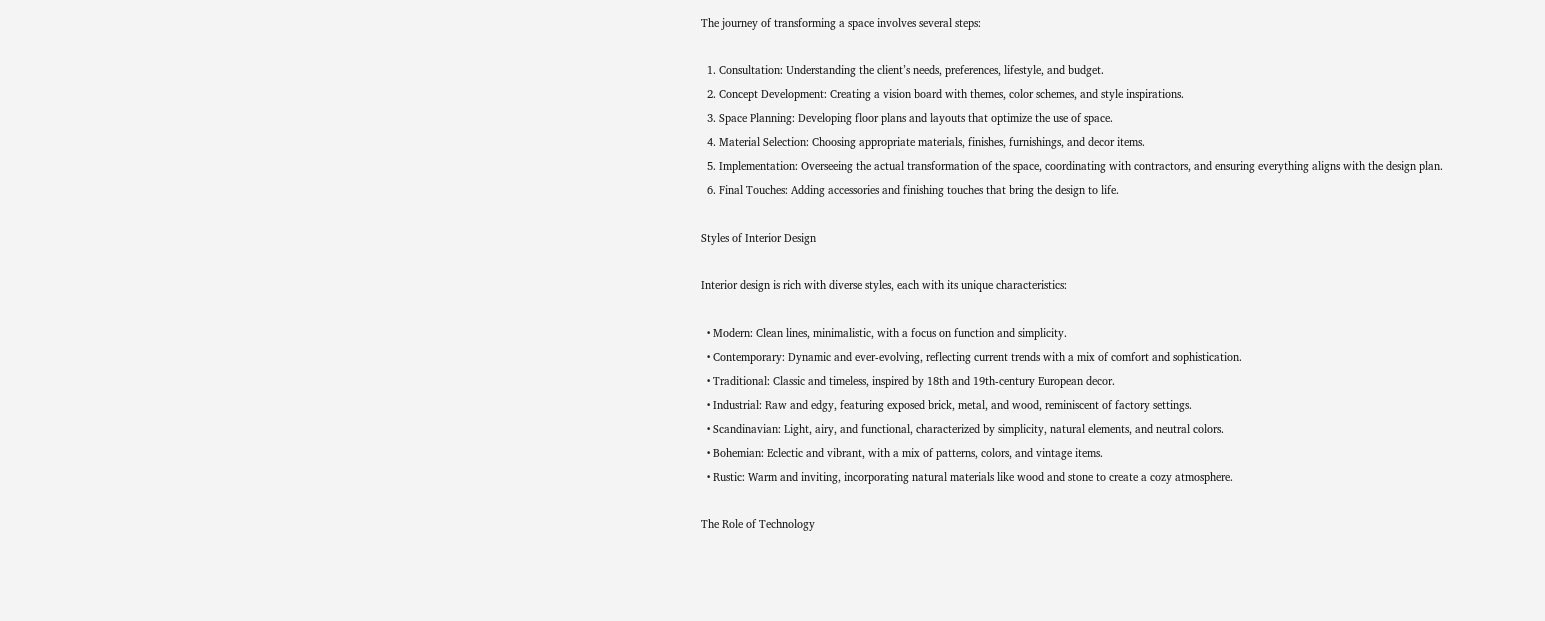The journey of transforming a space involves several steps:

  1. Consultation: Understanding the client’s needs, preferences, lifestyle, and budget.
  2. Concept Development: Creating a vision board with themes, color schemes, and style inspirations.
  3. Space Planning: Developing floor plans and layouts that optimize the use of space.
  4. Material Selection: Choosing appropriate materials, finishes, furnishings, and decor items.
  5. Implementation: Overseeing the actual transformation of the space, coordinating with contractors, and ensuring everything aligns with the design plan.
  6. Final Touches: Adding accessories and finishing touches that bring the design to life.

Styles of Interior Design

Interior design is rich with diverse styles, each with its unique characteristics:

  • Modern: Clean lines, minimalistic, with a focus on function and simplicity.
  • Contemporary: Dynamic and ever-evolving, reflecting current trends with a mix of comfort and sophistication.
  • Traditional: Classic and timeless, inspired by 18th and 19th-century European decor.
  • Industrial: Raw and edgy, featuring exposed brick, metal, and wood, reminiscent of factory settings.
  • Scandinavian: Light, airy, and functional, characterized by simplicity, natural elements, and neutral colors.
  • Bohemian: Eclectic and vibrant, with a mix of patterns, colors, and vintage items.
  • Rustic: Warm and inviting, incorporating natural materials like wood and stone to create a cozy atmosphere.

The Role of Technology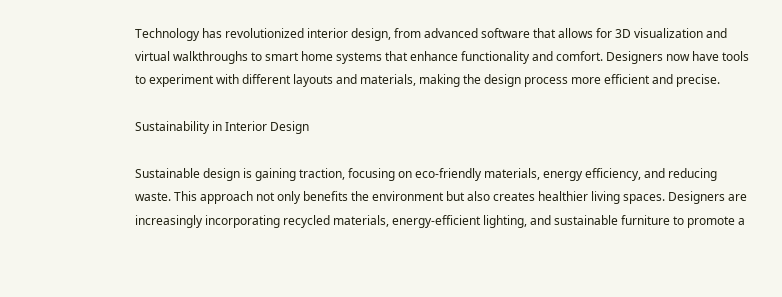Technology has revolutionized interior design, from advanced software that allows for 3D visualization and virtual walkthroughs to smart home systems that enhance functionality and comfort. Designers now have tools to experiment with different layouts and materials, making the design process more efficient and precise.

Sustainability in Interior Design

Sustainable design is gaining traction, focusing on eco-friendly materials, energy efficiency, and reducing waste. This approach not only benefits the environment but also creates healthier living spaces. Designers are increasingly incorporating recycled materials, energy-efficient lighting, and sustainable furniture to promote a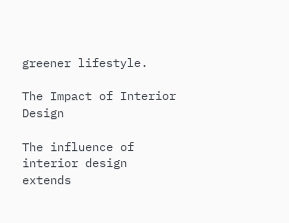greener lifestyle.

The Impact of Interior Design

The influence of interior design extends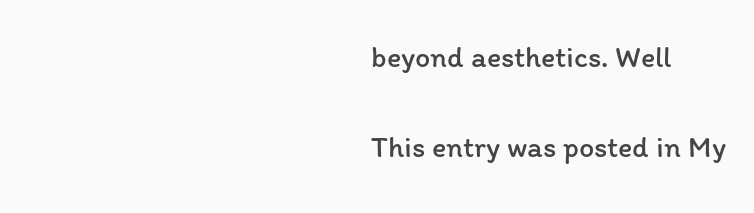beyond aesthetics. Well

This entry was posted in My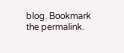blog. Bookmark the permalink.